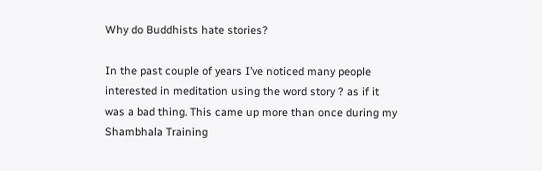Why do Buddhists hate stories?

In the past couple of years I’ve noticed many people interested in meditation using the word story ? as if it was a bad thing. This came up more than once during my Shambhala Training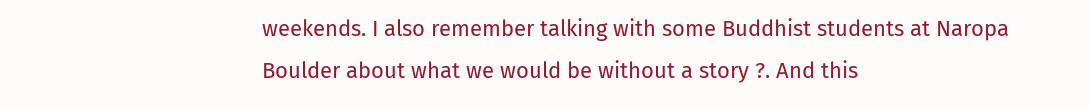weekends. I also remember talking with some Buddhist students at Naropa Boulder about what we would be without a story ?. And this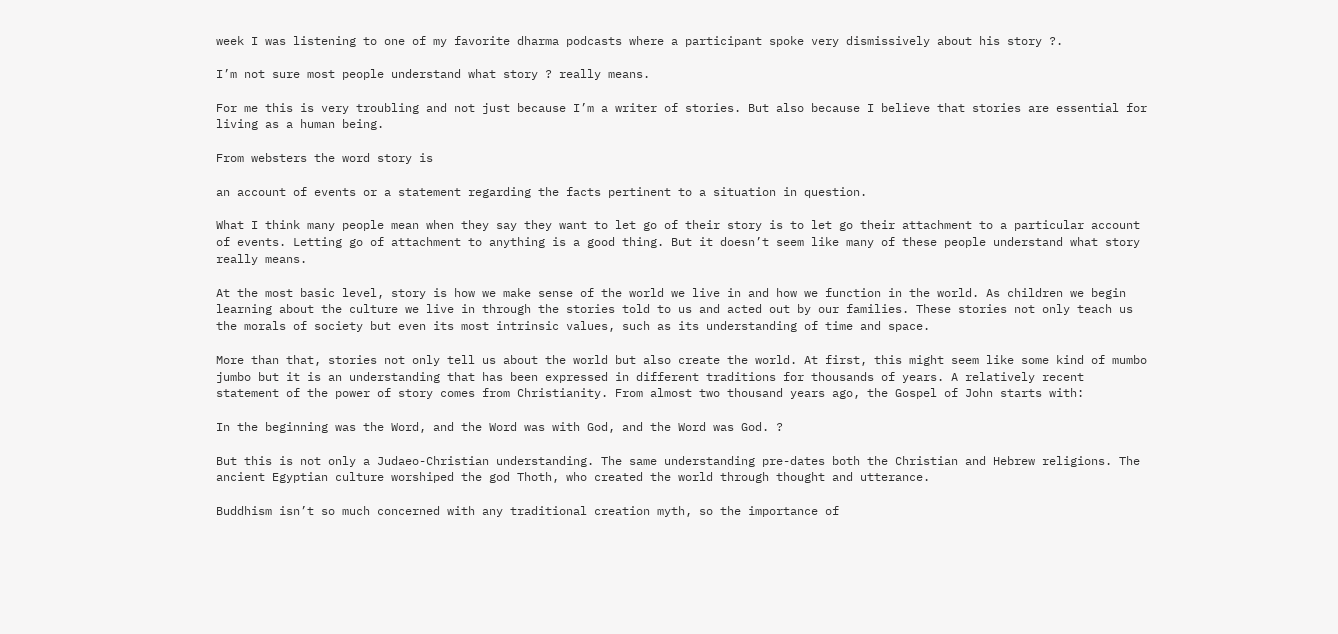week I was listening to one of my favorite dharma podcasts where a participant spoke very dismissively about his story ?.

I’m not sure most people understand what story ? really means.

For me this is very troubling and not just because I’m a writer of stories. But also because I believe that stories are essential for living as a human being.

From websters the word story is

an account of events or a statement regarding the facts pertinent to a situation in question.

What I think many people mean when they say they want to let go of their story is to let go their attachment to a particular account of events. Letting go of attachment to anything is a good thing. But it doesn’t seem like many of these people understand what story really means.

At the most basic level, story is how we make sense of the world we live in and how we function in the world. As children we begin learning about the culture we live in through the stories told to us and acted out by our families. These stories not only teach us the morals of society but even its most intrinsic values, such as its understanding of time and space.

More than that, stories not only tell us about the world but also create the world. At first, this might seem like some kind of mumbo jumbo but it is an understanding that has been expressed in different traditions for thousands of years. A relatively recent statement of the power of story comes from Christianity. From almost two thousand years ago, the Gospel of John starts with:

In the beginning was the Word, and the Word was with God, and the Word was God. ?

But this is not only a Judaeo-Christian understanding. The same understanding pre-dates both the Christian and Hebrew religions. The ancient Egyptian culture worshiped the god Thoth, who created the world through thought and utterance.

Buddhism isn’t so much concerned with any traditional creation myth, so the importance of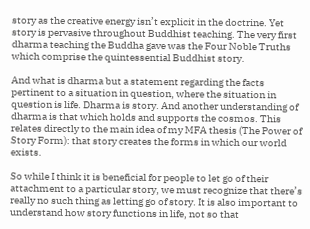story as the creative energy isn’t explicit in the doctrine. Yet story is pervasive throughout Buddhist teaching. The very first dharma teaching the Buddha gave was the Four Noble Truths which comprise the quintessential Buddhist story.

And what is dharma but a statement regarding the facts pertinent to a situation in question, where the situation in question is life. Dharma is story. And another understanding of dharma is that which holds and supports the cosmos. This relates directly to the main idea of my MFA thesis (The Power of Story Form): that story creates the forms in which our world exists.

So while I think it is beneficial for people to let go of their attachment to a particular story, we must recognize that there’s really no such thing as letting go of story. It is also important to understand how story functions in life, not so that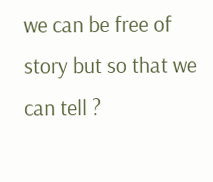we can be free of story but so that we can tell ?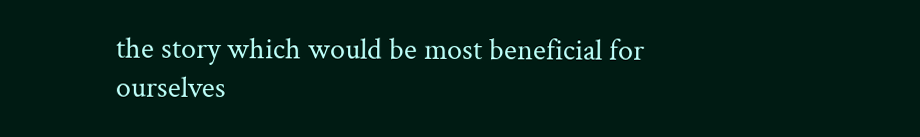the story which would be most beneficial for ourselves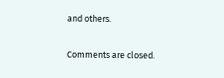and others.

Comments are closed.